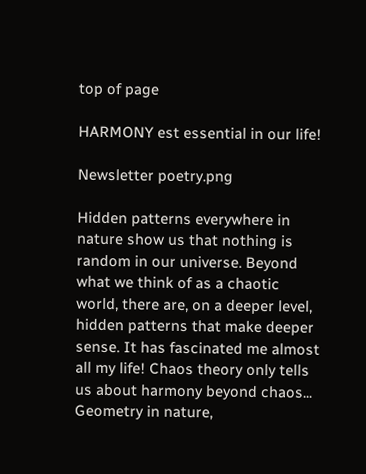top of page

HARMONY est essential in our life!

Newsletter poetry.png

Hidden patterns everywhere in nature show us that nothing is random in our universe. Beyond what we think of as a chaotic world, there are, on a deeper level, hidden patterns that make deeper sense. It has fascinated me almost all my life! Chaos theory only tells us about harmony beyond chaos... Geometry in nature,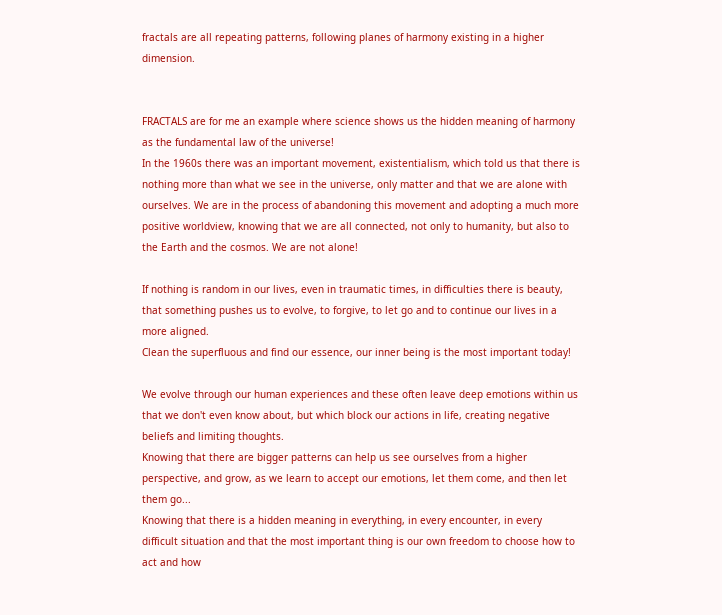fractals are all repeating patterns, following planes of harmony existing in a higher dimension.


FRACTALS are for me an example where science shows us the hidden meaning of harmony as the fundamental law of the universe!
In the 1960s there was an important movement, existentialism, which told us that there is nothing more than what we see in the universe, only matter and that we are alone with ourselves. We are in the process of abandoning this movement and adopting a much more positive worldview, knowing that we are all connected, not only to humanity, but also to the Earth and the cosmos. We are not alone!

If nothing is random in our lives, even in traumatic times, in difficulties there is beauty, that something pushes us to evolve, to forgive, to let go and to continue our lives in a more aligned.
Clean the superfluous and find our essence, our inner being is the most important today!

We evolve through our human experiences and these often leave deep emotions within us that we don't even know about, but which block our actions in life, creating negative beliefs and limiting thoughts.
Knowing that there are bigger patterns can help us see ourselves from a higher perspective, and grow, as we learn to accept our emotions, let them come, and then let them go...
Knowing that there is a hidden meaning in everything, in every encounter, in every difficult situation and that the most important thing is our own freedom to choose how to act and how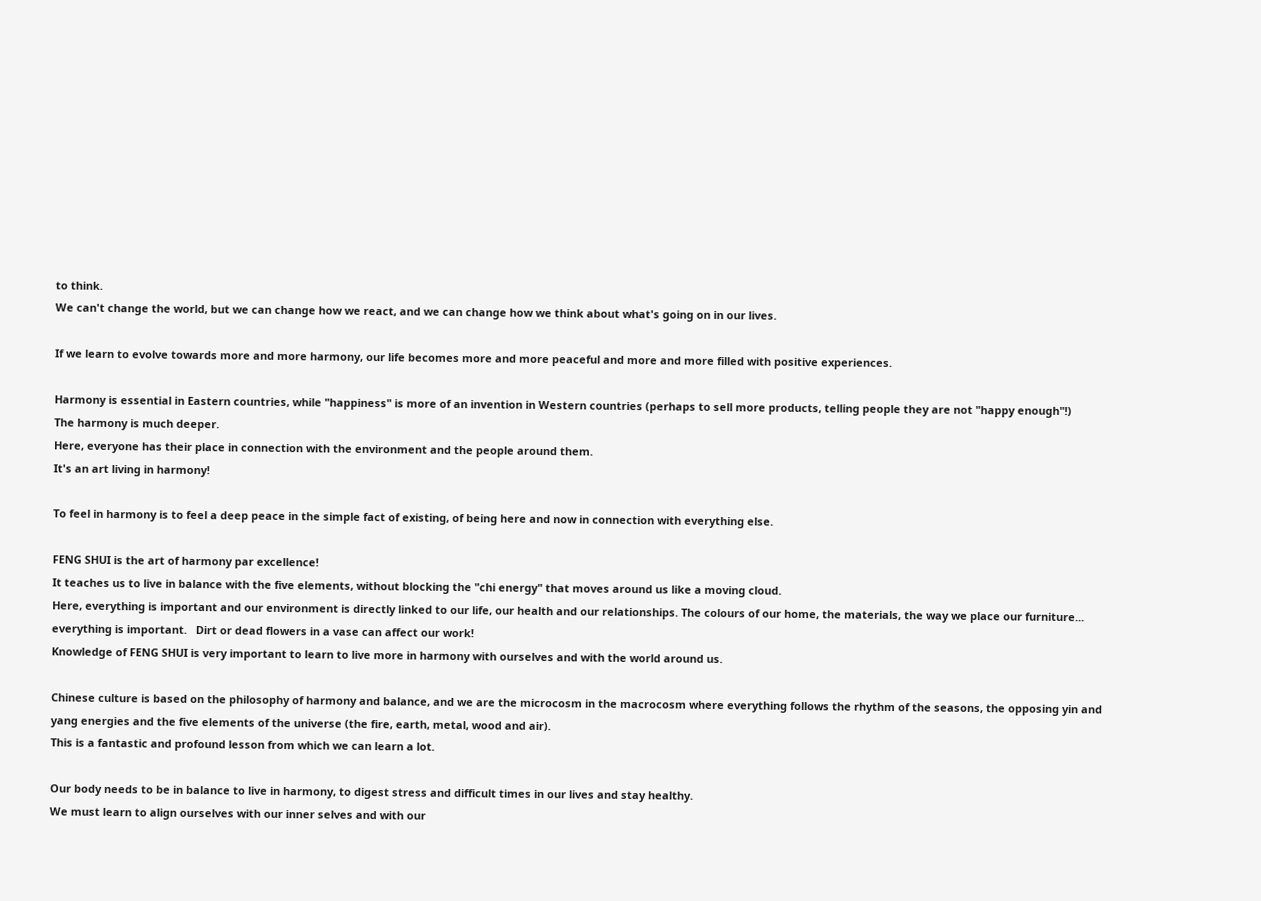to think.
We can't change the world, but we can change how we react, and we can change how we think about what's going on in our lives.

If we learn to evolve towards more and more harmony, our life becomes more and more peaceful and more and more filled with positive experiences.

Harmony is essential in Eastern countries, while "happiness" is more of an invention in Western countries (perhaps to sell more products, telling people they are not "happy enough"!)
The harmony is much deeper.
Here, everyone has their place in connection with the environment and the people around them.
It's an art living in harmony!

To feel in harmony is to feel a deep peace in the simple fact of existing, of being here and now in connection with everything else.

FENG SHUI is the art of harmony par excellence!
It teaches us to live in balance with the five elements, without blocking the "chi energy" that moves around us like a moving cloud.
Here, everything is important and our environment is directly linked to our life, our health and our relationships. The colours of our home, the materials, the way we place our furniture... everything is important.   Dirt or dead flowers in a vase can affect our work!
Knowledge of FENG SHUI is very important to learn to live more in harmony with ourselves and with the world around us.

Chinese culture is based on the philosophy of harmony and balance, and we are the microcosm in the macrocosm where everything follows the rhythm of the seasons, the opposing yin and yang energies and the five elements of the universe (the fire, earth, metal, wood and air).
This is a fantastic and profound lesson from which we can learn a lot.

Our body needs to be in balance to live in harmony, to digest stress and difficult times in our lives and stay healthy.
We must learn to align ourselves with our inner selves and with our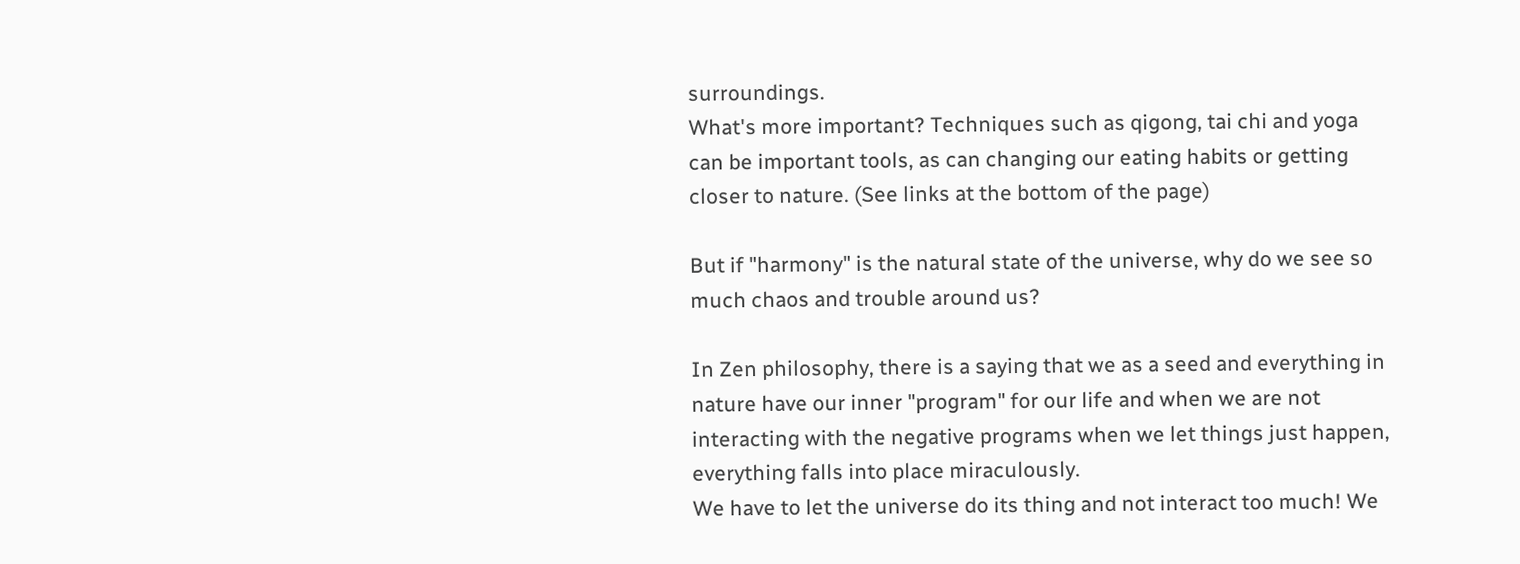surroundings.
What's more important? Techniques such as qigong, tai chi and yoga can be important tools, as can changing our eating habits or getting closer to nature. (See links at the bottom of the page)

But if "harmony" is the natural state of the universe, why do we see so much chaos and trouble around us?

In Zen philosophy, there is a saying that we as a seed and everything in nature have our inner "program" for our life and when we are not interacting with the negative programs when we let things just happen, everything falls into place miraculously.
We have to let the universe do its thing and not interact too much! We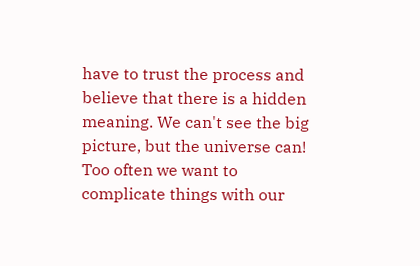have to trust the process and believe that there is a hidden meaning. We can't see the big picture, but the universe can!
Too often we want to complicate things with our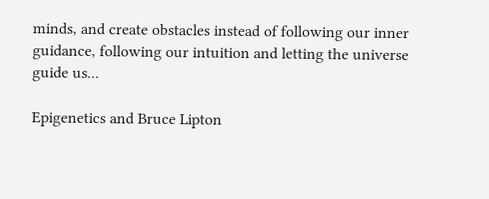minds, and create obstacles instead of following our inner guidance, following our intuition and letting the universe guide us...

Epigenetics and Bruce Lipton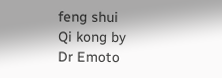feng shui
Qi kong by
Dr Emoto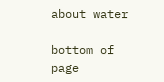about water

bottom of page